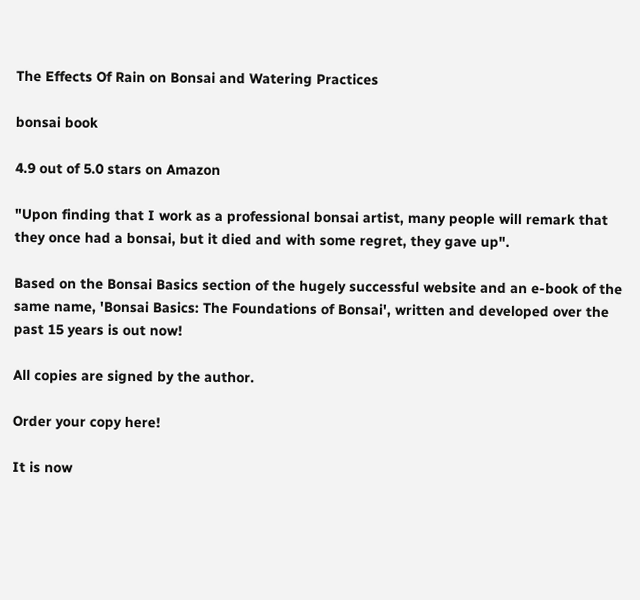The Effects Of Rain on Bonsai and Watering Practices

bonsai book

4.9 out of 5.0 stars on Amazon

"Upon finding that I work as a professional bonsai artist, many people will remark that they once had a bonsai, but it died and with some regret, they gave up".

Based on the Bonsai Basics section of the hugely successful website and an e-book of the same name, 'Bonsai Basics: The Foundations of Bonsai', written and developed over the past 15 years is out now!

All copies are signed by the author.

Order your copy here!

It is now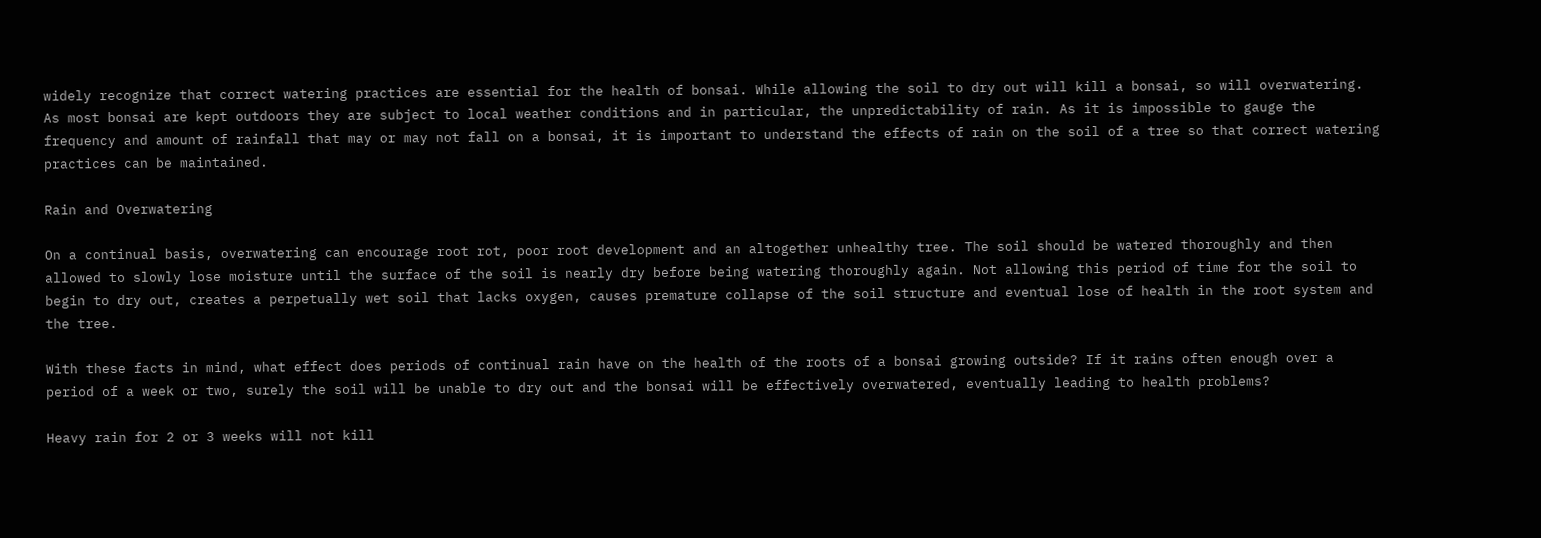widely recognize that correct watering practices are essential for the health of bonsai. While allowing the soil to dry out will kill a bonsai, so will overwatering.
As most bonsai are kept outdoors they are subject to local weather conditions and in particular, the unpredictability of rain. As it is impossible to gauge the frequency and amount of rainfall that may or may not fall on a bonsai, it is important to understand the effects of rain on the soil of a tree so that correct watering practices can be maintained.

Rain and Overwatering

On a continual basis, overwatering can encourage root rot, poor root development and an altogether unhealthy tree. The soil should be watered thoroughly and then allowed to slowly lose moisture until the surface of the soil is nearly dry before being watering thoroughly again. Not allowing this period of time for the soil to begin to dry out, creates a perpetually wet soil that lacks oxygen, causes premature collapse of the soil structure and eventual lose of health in the root system and the tree.

With these facts in mind, what effect does periods of continual rain have on the health of the roots of a bonsai growing outside? If it rains often enough over a period of a week or two, surely the soil will be unable to dry out and the bonsai will be effectively overwatered, eventually leading to health problems?

Heavy rain for 2 or 3 weeks will not kill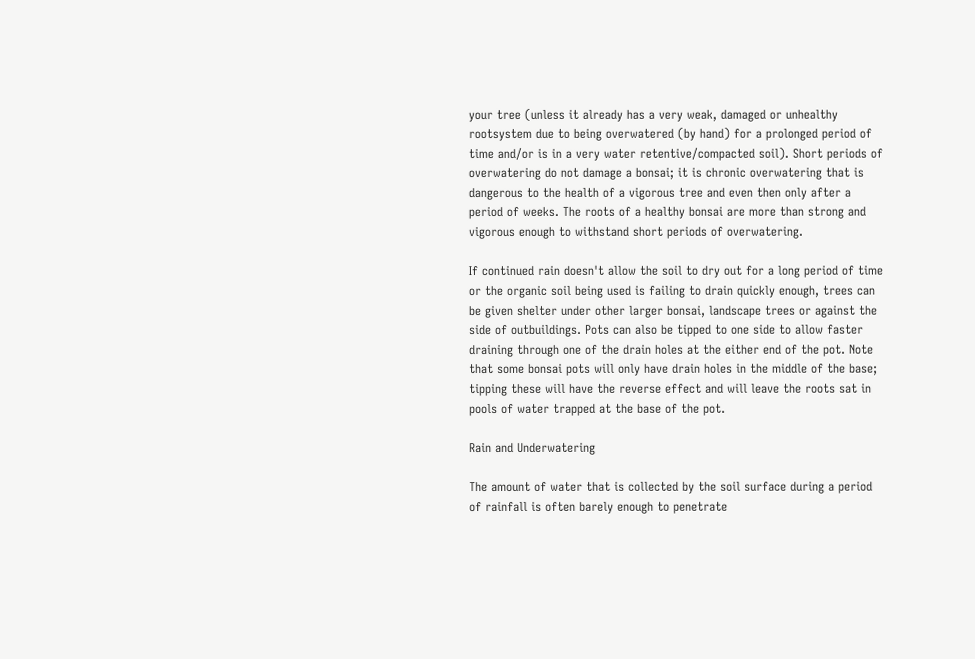your tree (unless it already has a very weak, damaged or unhealthy rootsystem due to being overwatered (by hand) for a prolonged period of time and/or is in a very water retentive/compacted soil). Short periods of overwatering do not damage a bonsai; it is chronic overwatering that is dangerous to the health of a vigorous tree and even then only after a period of weeks. The roots of a healthy bonsai are more than strong and vigorous enough to withstand short periods of overwatering.

If continued rain doesn't allow the soil to dry out for a long period of time or the organic soil being used is failing to drain quickly enough, trees can be given shelter under other larger bonsai, landscape trees or against the side of outbuildings. Pots can also be tipped to one side to allow faster draining through one of the drain holes at the either end of the pot. Note that some bonsai pots will only have drain holes in the middle of the base; tipping these will have the reverse effect and will leave the roots sat in pools of water trapped at the base of the pot.

Rain and Underwatering

The amount of water that is collected by the soil surface during a period of rainfall is often barely enough to penetrate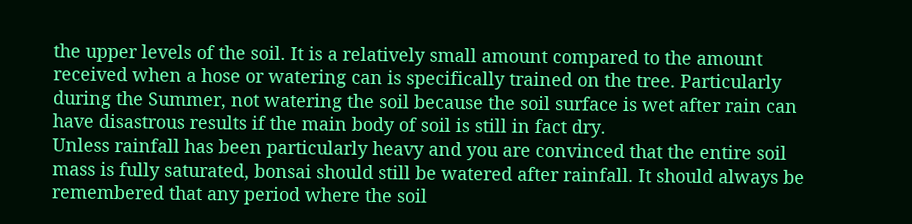the upper levels of the soil. It is a relatively small amount compared to the amount received when a hose or watering can is specifically trained on the tree. Particularly during the Summer, not watering the soil because the soil surface is wet after rain can have disastrous results if the main body of soil is still in fact dry.
Unless rainfall has been particularly heavy and you are convinced that the entire soil mass is fully saturated, bonsai should still be watered after rainfall. It should always be remembered that any period where the soil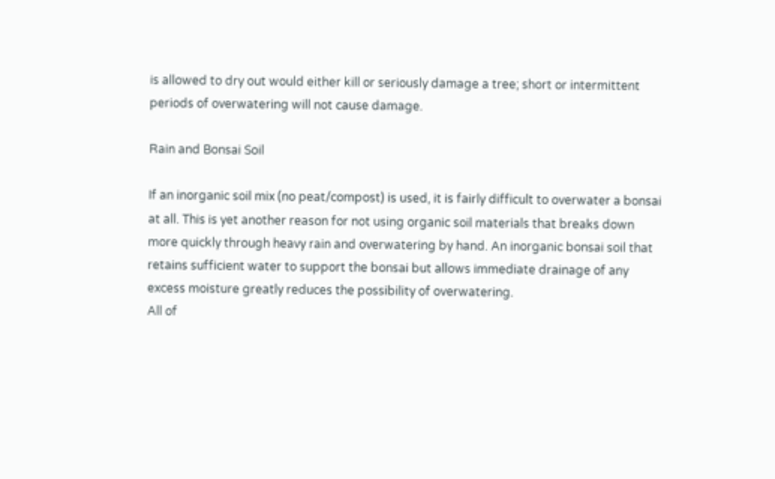is allowed to dry out would either kill or seriously damage a tree; short or intermittent periods of overwatering will not cause damage.

Rain and Bonsai Soil

If an inorganic soil mix (no peat/compost) is used, it is fairly difficult to overwater a bonsai at all. This is yet another reason for not using organic soil materials that breaks down more quickly through heavy rain and overwatering by hand. An inorganic bonsai soil that retains sufficient water to support the bonsai but allows immediate drainage of any excess moisture greatly reduces the possibility of overwatering.
All of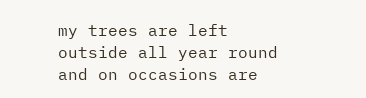my trees are left outside all year round and on occasions are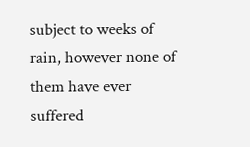subject to weeks of rain, however none of them have ever suffered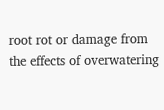root rot or damage from the effects of overwatering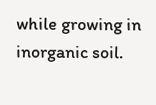while growing in inorganic soil.